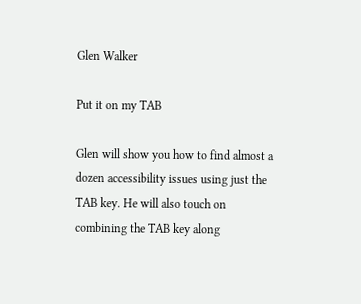Glen Walker

Put it on my TAB

Glen will show you how to find almost a dozen accessibility issues using just the TAB key. He will also touch on combining the TAB key along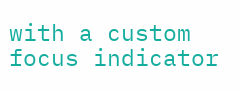with a custom focus indicator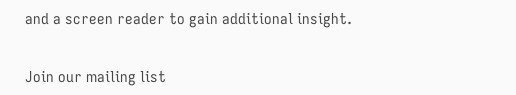and a screen reader to gain additional insight.


Join our mailing list